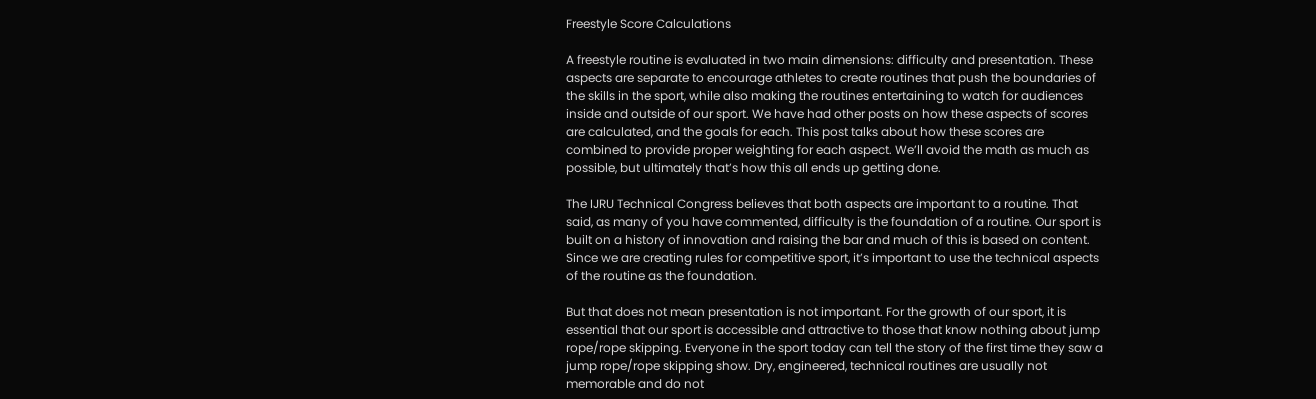Freestyle Score Calculations

A freestyle routine is evaluated in two main dimensions: difficulty and presentation. These aspects are separate to encourage athletes to create routines that push the boundaries of the skills in the sport, while also making the routines entertaining to watch for audiences inside and outside of our sport. We have had other posts on how these aspects of scores are calculated, and the goals for each. This post talks about how these scores are combined to provide proper weighting for each aspect. We’ll avoid the math as much as possible, but ultimately that’s how this all ends up getting done.

The IJRU Technical Congress believes that both aspects are important to a routine. That said, as many of you have commented, difficulty is the foundation of a routine. Our sport is built on a history of innovation and raising the bar and much of this is based on content. Since we are creating rules for competitive sport, it’s important to use the technical aspects of the routine as the foundation.

But that does not mean presentation is not important. For the growth of our sport, it is essential that our sport is accessible and attractive to those that know nothing about jump rope/rope skipping. Everyone in the sport today can tell the story of the first time they saw a jump rope/rope skipping show. Dry, engineered, technical routines are usually not memorable and do not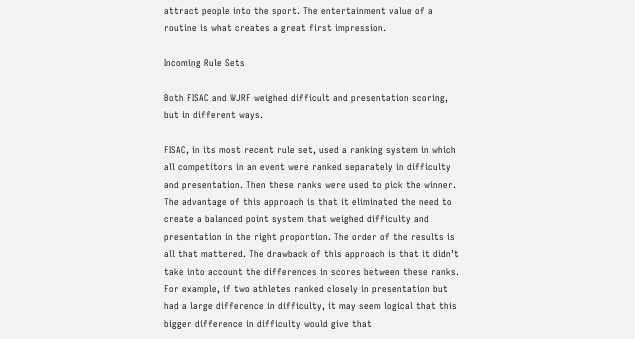attract people into the sport. The entertainment value of a routine is what creates a great first impression.

Incoming Rule Sets

Both FISAC and WJRF weighed difficult and presentation scoring, but in different ways.

FISAC, in its most recent rule set, used a ranking system in which all competitors in an event were ranked separately in difficulty and presentation. Then these ranks were used to pick the winner. The advantage of this approach is that it eliminated the need to create a balanced point system that weighed difficulty and presentation in the right proportion. The order of the results is all that mattered. The drawback of this approach is that it didn’t take into account the differences in scores between these ranks. For example, if two athletes ranked closely in presentation but had a large difference in difficulty, it may seem logical that this bigger difference in difficulty would give that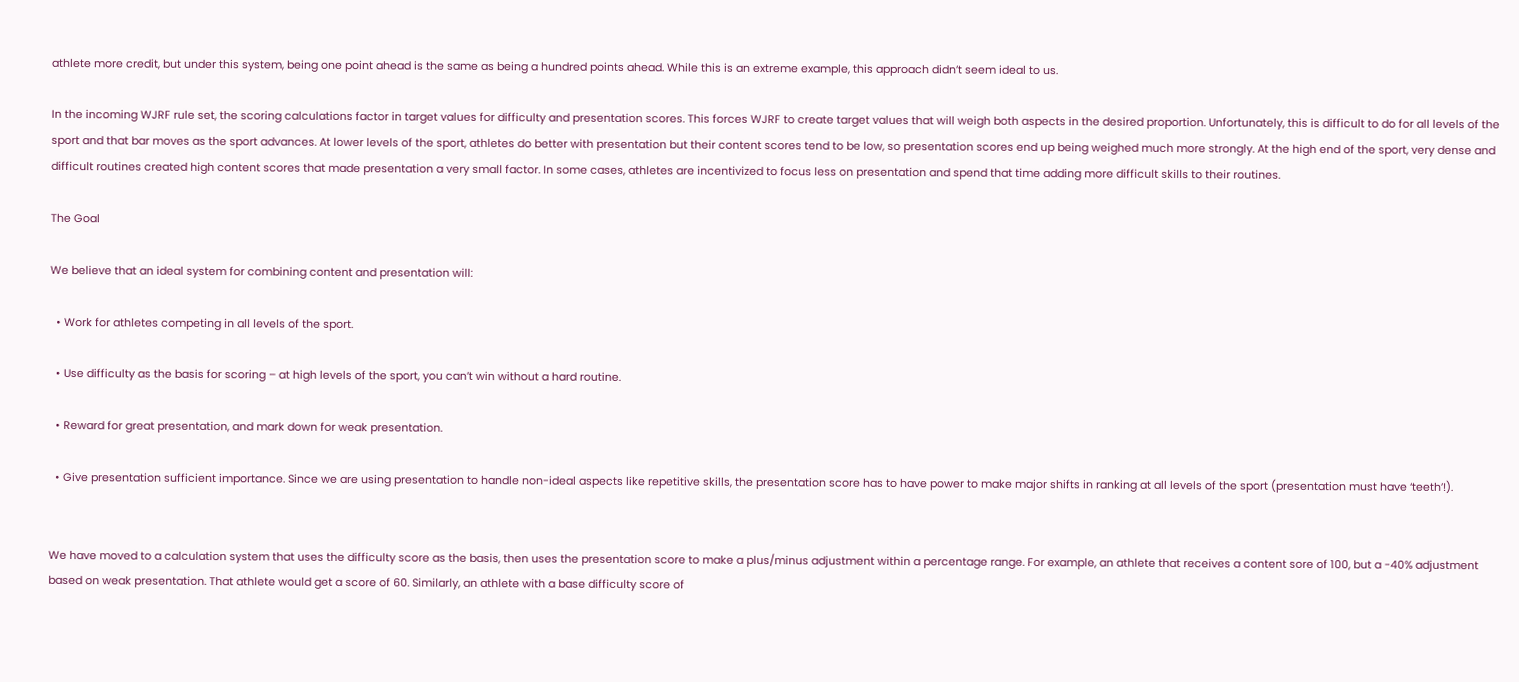athlete more credit, but under this system, being one point ahead is the same as being a hundred points ahead. While this is an extreme example, this approach didn’t seem ideal to us.

In the incoming WJRF rule set, the scoring calculations factor in target values for difficulty and presentation scores. This forces WJRF to create target values that will weigh both aspects in the desired proportion. Unfortunately, this is difficult to do for all levels of the sport and that bar moves as the sport advances. At lower levels of the sport, athletes do better with presentation but their content scores tend to be low, so presentation scores end up being weighed much more strongly. At the high end of the sport, very dense and difficult routines created high content scores that made presentation a very small factor. In some cases, athletes are incentivized to focus less on presentation and spend that time adding more difficult skills to their routines.

The Goal

We believe that an ideal system for combining content and presentation will:

  • Work for athletes competing in all levels of the sport.

  • Use difficulty as the basis for scoring – at high levels of the sport, you can’t win without a hard routine.

  • Reward for great presentation, and mark down for weak presentation.

  • Give presentation sufficient importance. Since we are using presentation to handle non-ideal aspects like repetitive skills, the presentation score has to have power to make major shifts in ranking at all levels of the sport (presentation must have ‘teeth’!).


We have moved to a calculation system that uses the difficulty score as the basis, then uses the presentation score to make a plus/minus adjustment within a percentage range. For example, an athlete that receives a content sore of 100, but a -40% adjustment based on weak presentation. That athlete would get a score of 60. Similarly, an athlete with a base difficulty score of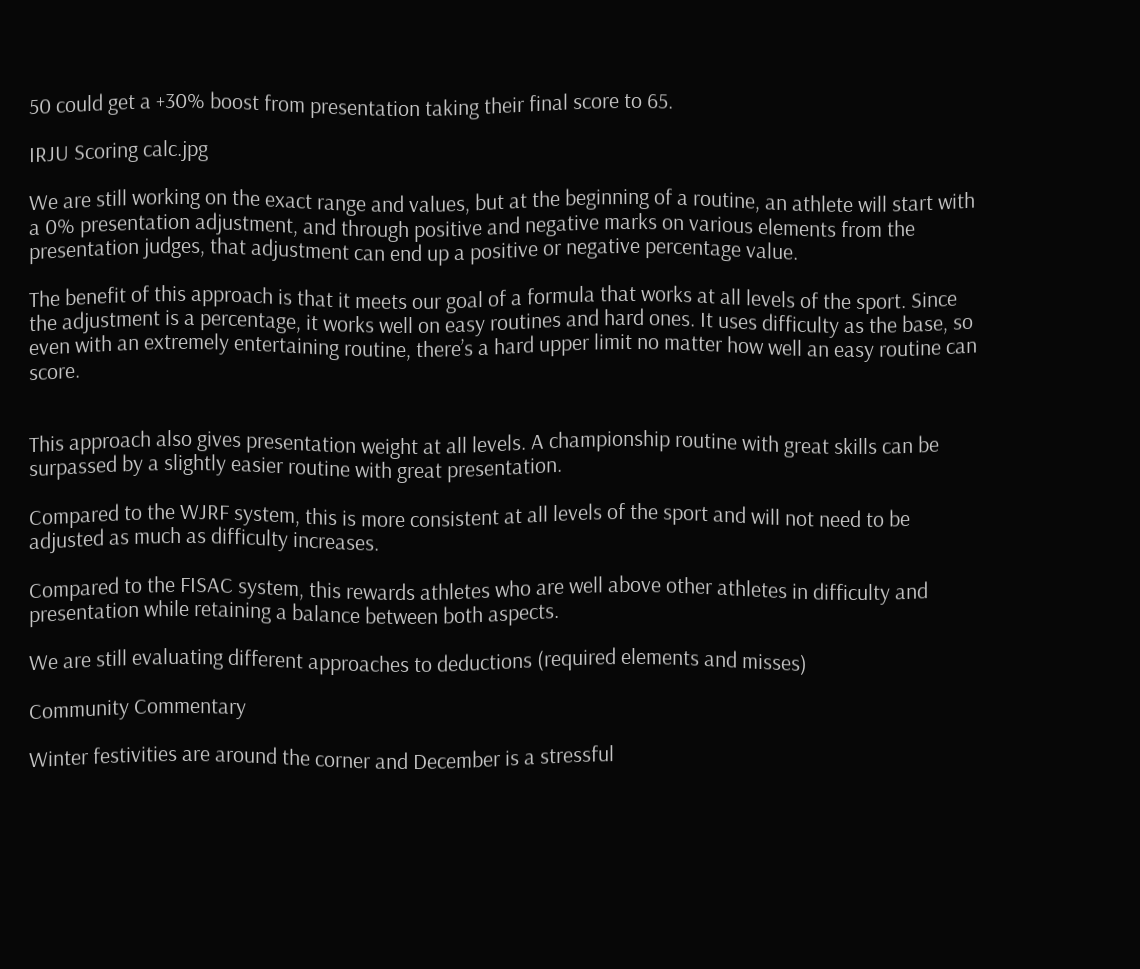50 could get a +30% boost from presentation taking their final score to 65.

IRJU Scoring calc.jpg

We are still working on the exact range and values, but at the beginning of a routine, an athlete will start with a 0% presentation adjustment, and through positive and negative marks on various elements from the presentation judges, that adjustment can end up a positive or negative percentage value.

The benefit of this approach is that it meets our goal of a formula that works at all levels of the sport. Since the adjustment is a percentage, it works well on easy routines and hard ones. It uses difficulty as the base, so even with an extremely entertaining routine, there’s a hard upper limit no matter how well an easy routine can score.


This approach also gives presentation weight at all levels. A championship routine with great skills can be surpassed by a slightly easier routine with great presentation.

Compared to the WJRF system, this is more consistent at all levels of the sport and will not need to be adjusted as much as difficulty increases.

Compared to the FISAC system, this rewards athletes who are well above other athletes in difficulty and presentation while retaining a balance between both aspects.

We are still evaluating different approaches to deductions (required elements and misses)

Community Commentary

Winter festivities are around the corner and December is a stressful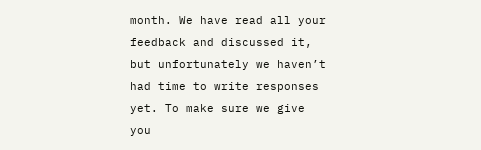month. We have read all your feedback and discussed it, but unfortunately we haven’t had time to write responses yet. To make sure we give you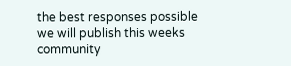the best responses possible we will publish this weeks community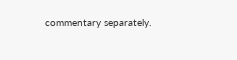commentary separately.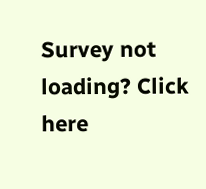Survey not loading? Click here